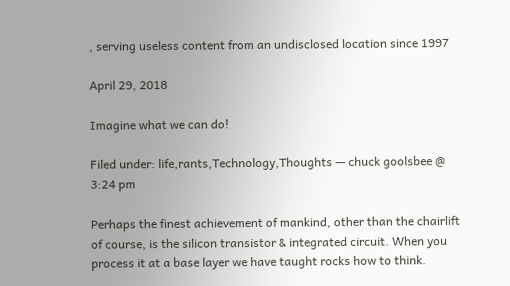, serving useless content from an undisclosed location since 1997

April 29, 2018

Imagine what we can do!

Filed under: life,rants,Technology,Thoughts — chuck goolsbee @ 3:24 pm

Perhaps the finest achievement of mankind, other than the chairlift of course, is the silicon transistor & integrated circuit. When you process it at a base layer we have taught rocks how to think.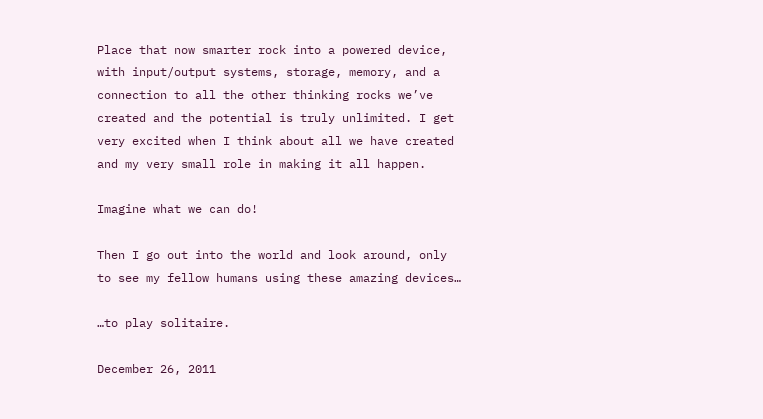Place that now smarter rock into a powered device, with input/output systems, storage, memory, and a connection to all the other thinking rocks we’ve created and the potential is truly unlimited. I get very excited when I think about all we have created and my very small role in making it all happen.

Imagine what we can do!

Then I go out into the world and look around, only to see my fellow humans using these amazing devices…

…to play solitaire.

December 26, 2011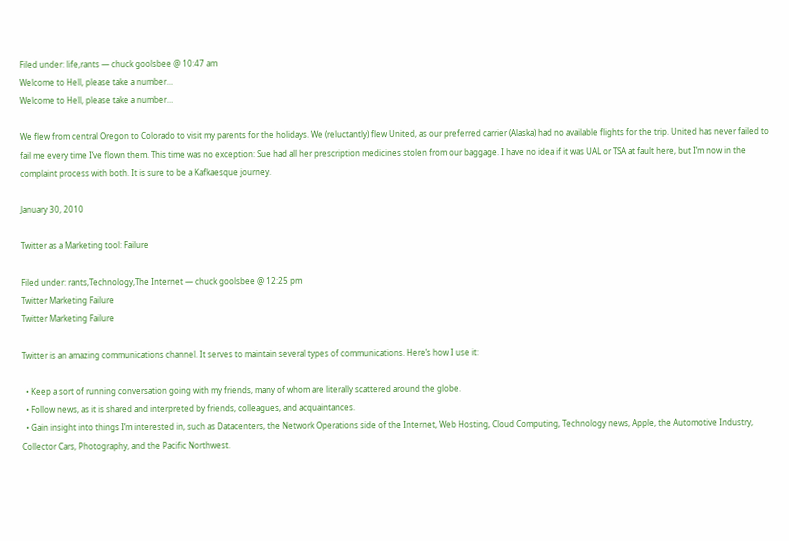Filed under: life,rants — chuck goolsbee @ 10:47 am
Welcome to Hell, please take a number…
Welcome to Hell, please take a number…

We flew from central Oregon to Colorado to visit my parents for the holidays. We (reluctantly) flew United, as our preferred carrier (Alaska) had no available flights for the trip. United has never failed to fail me every time I’ve flown them. This time was no exception: Sue had all her prescription medicines stolen from our baggage. I have no idea if it was UAL or TSA at fault here, but I’m now in the complaint process with both. It is sure to be a Kafkaesque journey.

January 30, 2010

Twitter as a Marketing tool: Failure

Filed under: rants,Technology,The Internet — chuck goolsbee @ 12:25 pm
Twitter Marketing Failure
Twitter Marketing Failure

Twitter is an amazing communications channel. It serves to maintain several types of communications. Here’s how I use it:

  • Keep a sort of running conversation going with my friends, many of whom are literally scattered around the globe.
  • Follow news, as it is shared and interpreted by friends, colleagues, and acquaintances.
  • Gain insight into things I’m interested in, such as Datacenters, the Network Operations side of the Internet, Web Hosting, Cloud Computing, Technology news, Apple, the Automotive Industry, Collector Cars, Photography, and the Pacific Northwest.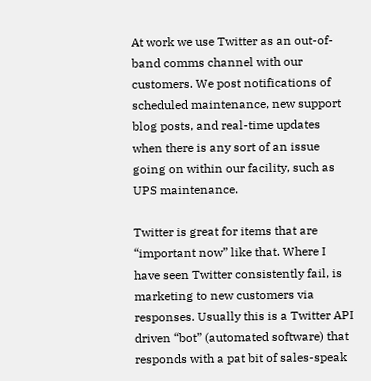At work we use Twitter as an out-of-band comms channel with our customers. We post notifications of scheduled maintenance, new support blog posts, and real-time updates when there is any sort of an issue going on within our facility, such as UPS maintenance.

Twitter is great for items that are “important now” like that. Where I have seen Twitter consistently fail, is marketing to new customers via responses. Usually this is a Twitter API driven “bot” (automated software) that responds with a pat bit of sales-speak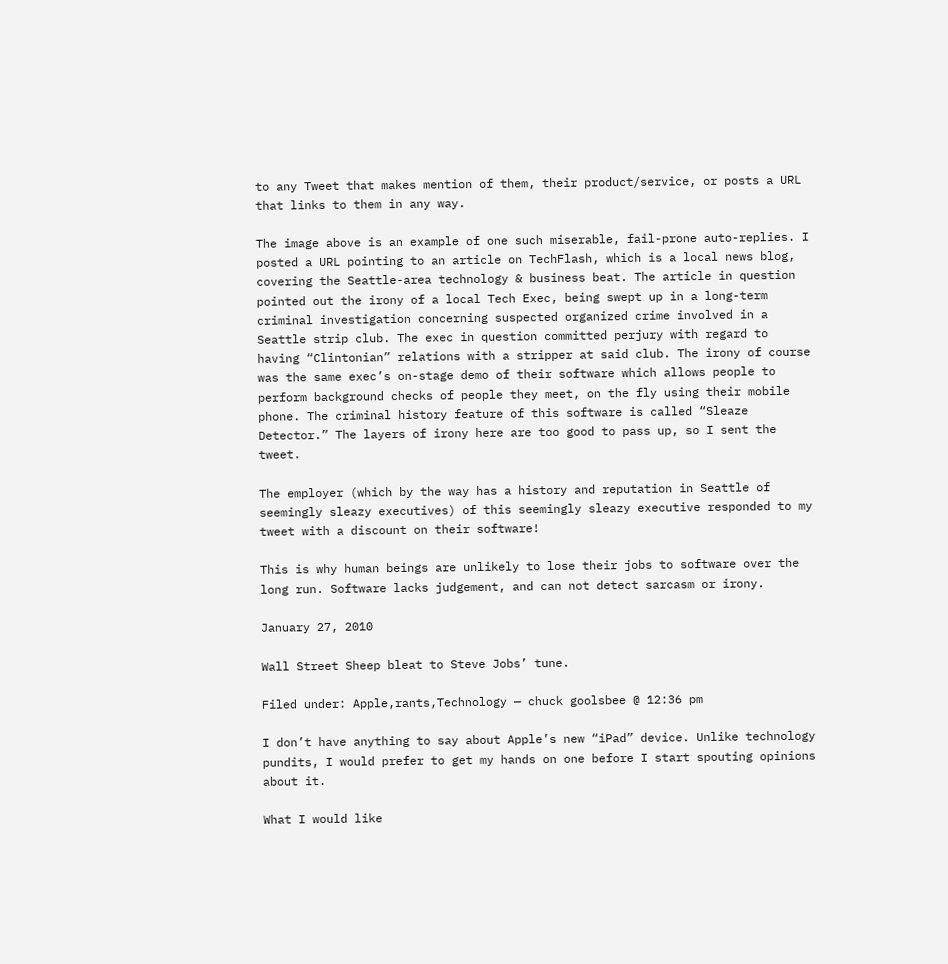to any Tweet that makes mention of them, their product/service, or posts a URL that links to them in any way.

The image above is an example of one such miserable, fail-prone auto-replies. I posted a URL pointing to an article on TechFlash, which is a local news blog, covering the Seattle-area technology & business beat. The article in question pointed out the irony of a local Tech Exec, being swept up in a long-term criminal investigation concerning suspected organized crime involved in a Seattle strip club. The exec in question committed perjury with regard to having “Clintonian” relations with a stripper at said club. The irony of course was the same exec’s on-stage demo of their software which allows people to perform background checks of people they meet, on the fly using their mobile phone. The criminal history feature of this software is called “Sleaze Detector.” The layers of irony here are too good to pass up, so I sent the tweet.

The employer (which by the way has a history and reputation in Seattle of seemingly sleazy executives) of this seemingly sleazy executive responded to my tweet with a discount on their software!

This is why human beings are unlikely to lose their jobs to software over the long run. Software lacks judgement, and can not detect sarcasm or irony.

January 27, 2010

Wall Street Sheep bleat to Steve Jobs’ tune.

Filed under: Apple,rants,Technology — chuck goolsbee @ 12:36 pm

I don’t have anything to say about Apple’s new “iPad” device. Unlike technology pundits, I would prefer to get my hands on one before I start spouting opinions about it.

What I would like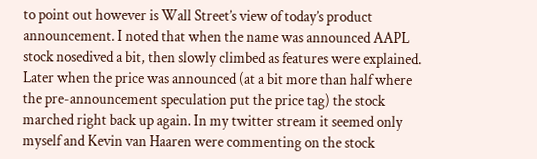to point out however is Wall Street’s view of today’s product announcement. I noted that when the name was announced AAPL stock nosedived a bit, then slowly climbed as features were explained. Later when the price was announced (at a bit more than half where the pre-announcement speculation put the price tag) the stock marched right back up again. In my twitter stream it seemed only myself and Kevin van Haaren were commenting on the stock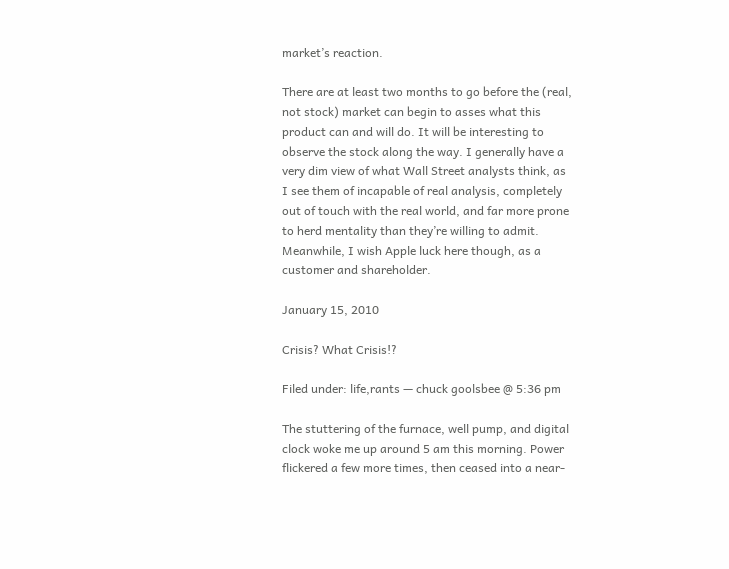market’s reaction.

There are at least two months to go before the (real, not stock) market can begin to asses what this product can and will do. It will be interesting to observe the stock along the way. I generally have a very dim view of what Wall Street analysts think, as I see them of incapable of real analysis, completely out of touch with the real world, and far more prone to herd mentality than they’re willing to admit. Meanwhile, I wish Apple luck here though, as a customer and shareholder.

January 15, 2010

Crisis? What Crisis!?

Filed under: life,rants — chuck goolsbee @ 5:36 pm

The stuttering of the furnace, well pump, and digital clock woke me up around 5 am this morning. Power flickered a few more times, then ceased into a near-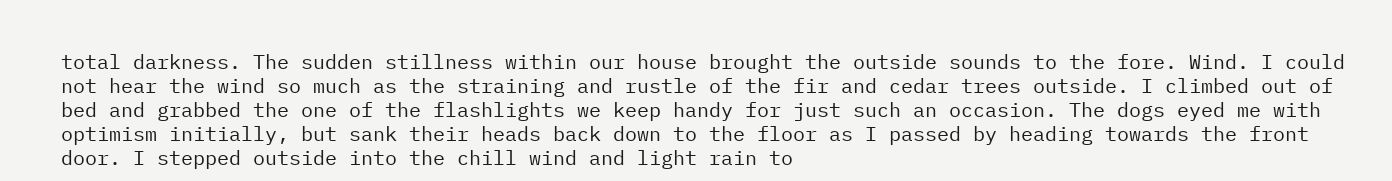total darkness. The sudden stillness within our house brought the outside sounds to the fore. Wind. I could not hear the wind so much as the straining and rustle of the fir and cedar trees outside. I climbed out of bed and grabbed the one of the flashlights we keep handy for just such an occasion. The dogs eyed me with optimism initially, but sank their heads back down to the floor as I passed by heading towards the front door. I stepped outside into the chill wind and light rain to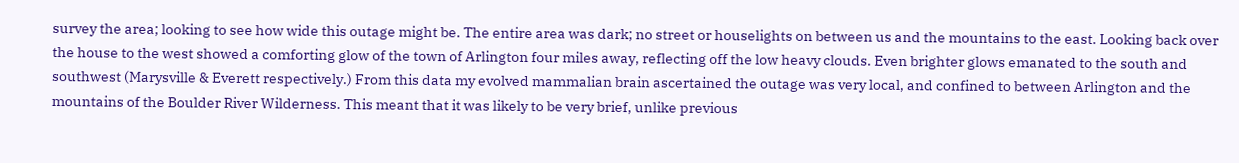survey the area; looking to see how wide this outage might be. The entire area was dark; no street or houselights on between us and the mountains to the east. Looking back over the house to the west showed a comforting glow of the town of Arlington four miles away, reflecting off the low heavy clouds. Even brighter glows emanated to the south and southwest (Marysville & Everett respectively.) From this data my evolved mammalian brain ascertained the outage was very local, and confined to between Arlington and the mountains of the Boulder River Wilderness. This meant that it was likely to be very brief, unlike previous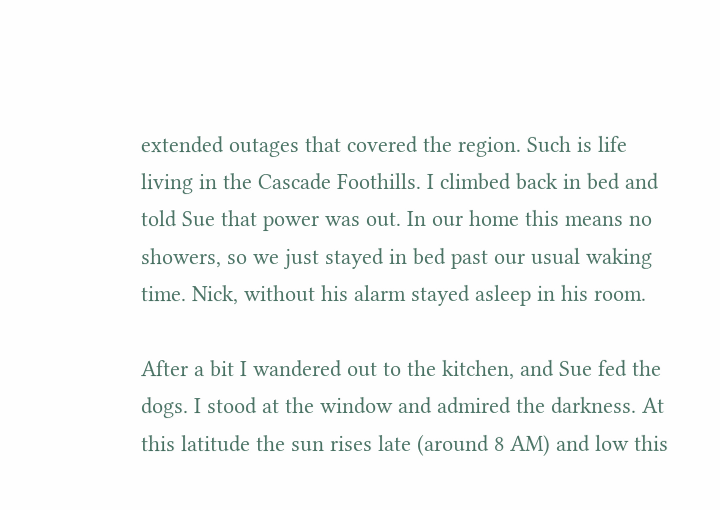extended outages that covered the region. Such is life living in the Cascade Foothills. I climbed back in bed and told Sue that power was out. In our home this means no showers, so we just stayed in bed past our usual waking time. Nick, without his alarm stayed asleep in his room.

After a bit I wandered out to the kitchen, and Sue fed the dogs. I stood at the window and admired the darkness. At this latitude the sun rises late (around 8 AM) and low this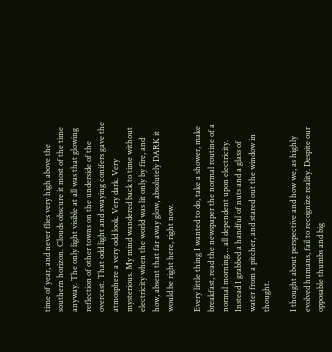time of year, and never flies very high above the southern horizon. Clouds obscure it most of the time anyway. The only light visible at all was that glowing reflection of other towns on the underside of the overcast. That odd light and swaying conifers gave the atmosphere a very odd look. Very dark. Very mysterious. My mind wandered back to time without electricity when the world was lit only by fire, and how, absent that far away glow, absolutely DARK it would be right here, right now.

Every little thing I wanted to do, take a shower, make breakfast, read the newspaper the normal routine of a normal morning… all dependent upon electricity. Instead I grabbed a handful of nuts and a glass of water from a pitcher, and stared out the window in thought.

I thought about perspective and how we, as highly evolved humans, fail to recognize reality. Despite our opposable thumbs and big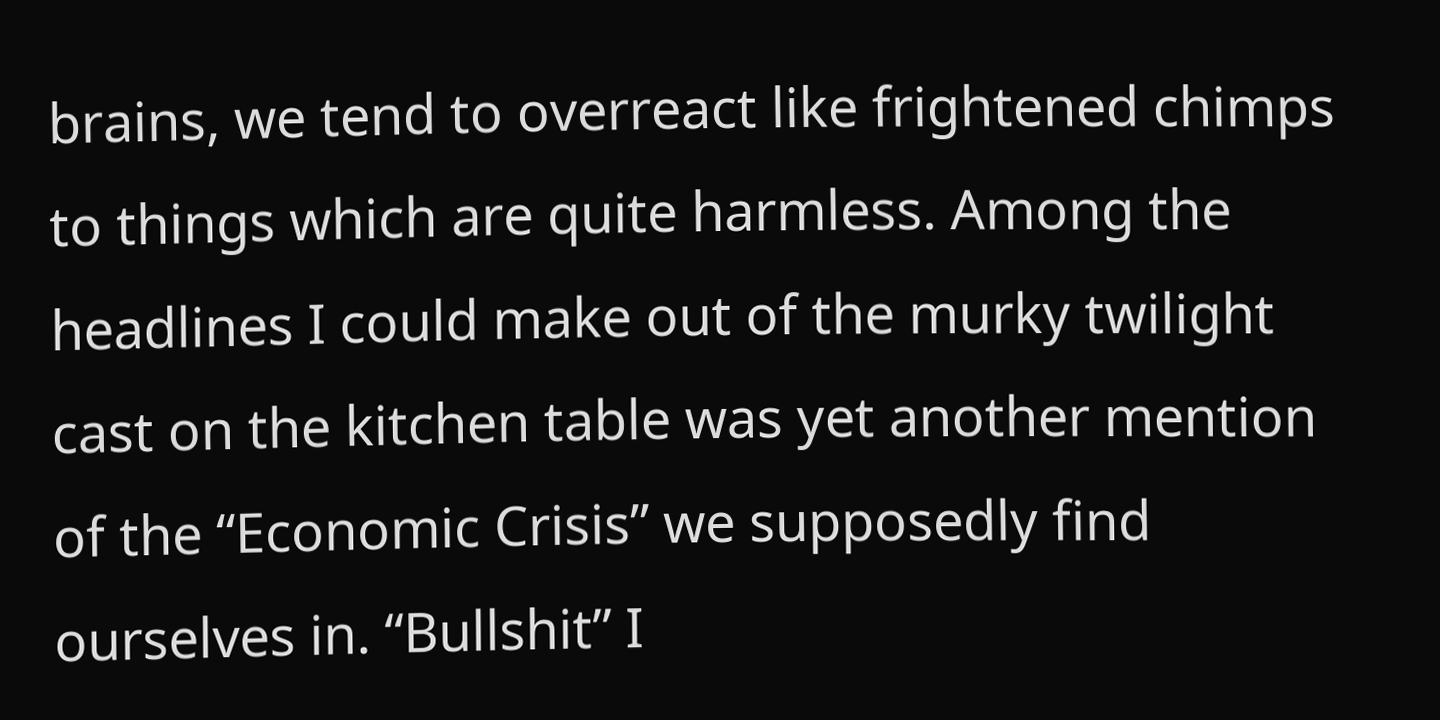brains, we tend to overreact like frightened chimps to things which are quite harmless. Among the headlines I could make out of the murky twilight cast on the kitchen table was yet another mention of the “Economic Crisis” we supposedly find ourselves in. “Bullshit” I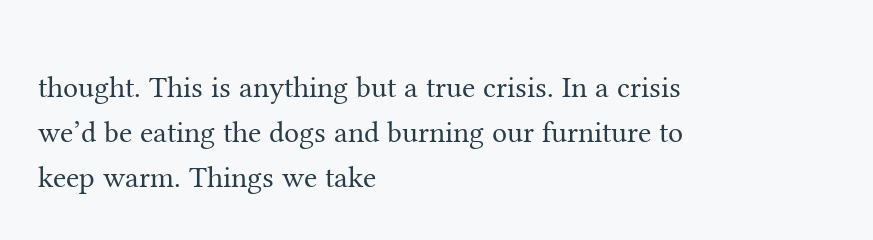thought. This is anything but a true crisis. In a crisis we’d be eating the dogs and burning our furniture to keep warm. Things we take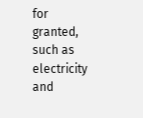for granted, such as electricity and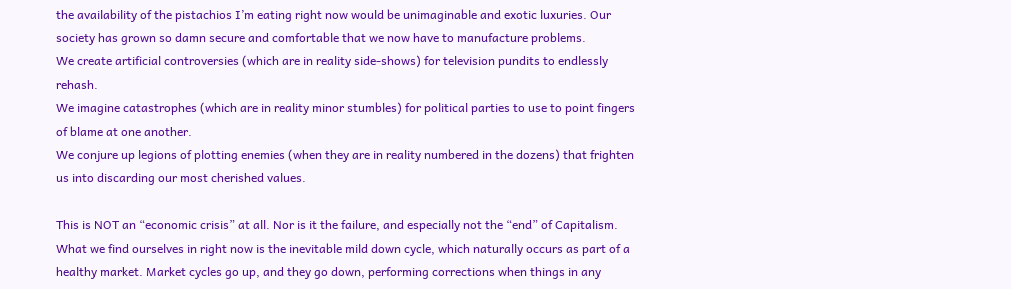the availability of the pistachios I’m eating right now would be unimaginable and exotic luxuries. Our society has grown so damn secure and comfortable that we now have to manufacture problems.
We create artificial controversies (which are in reality side-shows) for television pundits to endlessly rehash.
We imagine catastrophes (which are in reality minor stumbles) for political parties to use to point fingers of blame at one another.
We conjure up legions of plotting enemies (when they are in reality numbered in the dozens) that frighten us into discarding our most cherished values.

This is NOT an “economic crisis” at all. Nor is it the failure, and especially not the “end” of Capitalism. What we find ourselves in right now is the inevitable mild down cycle, which naturally occurs as part of a healthy market. Market cycles go up, and they go down, performing corrections when things in any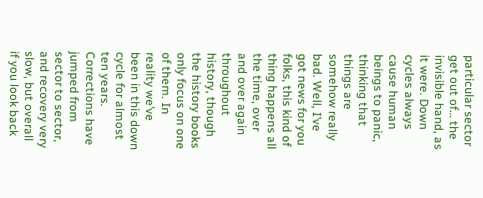particular sector get out of… the invisible hand, as it were. Down cycles always cause human beings to panic, thinking that things are somehow really bad. Well, I’ve got news for you folks, this kind of thing happens all the time, over and over again throughout history, though the history books only focus on one of them. In reality we’ve been in this down cycle for almost ten years. Corrections have jumped from sector to sector, and recovery very slow, but overall if you look back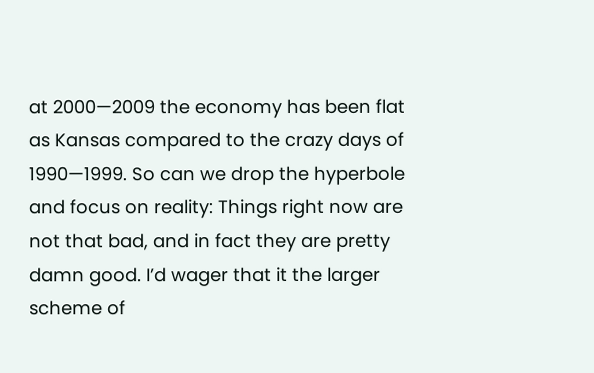at 2000—2009 the economy has been flat as Kansas compared to the crazy days of 1990—1999. So can we drop the hyperbole and focus on reality: Things right now are not that bad, and in fact they are pretty damn good. I’d wager that it the larger scheme of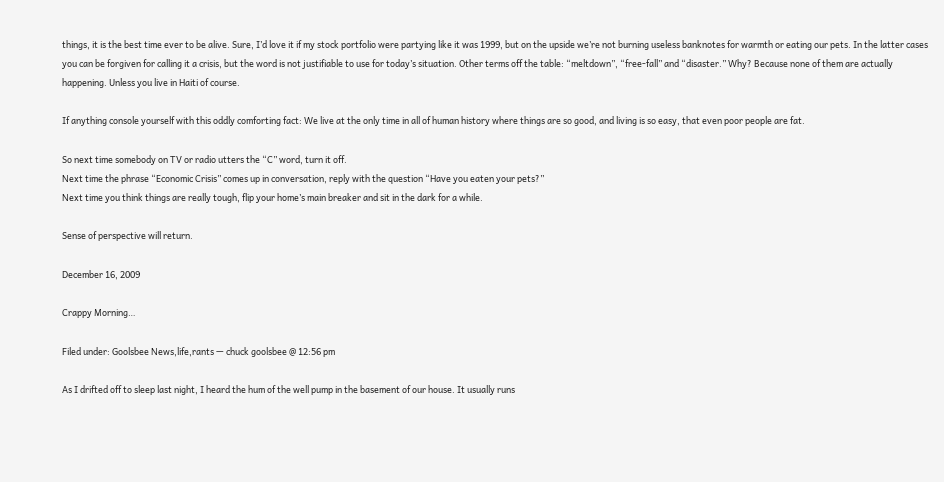things, it is the best time ever to be alive. Sure, I’d love it if my stock portfolio were partying like it was 1999, but on the upside we’re not burning useless banknotes for warmth or eating our pets. In the latter cases you can be forgiven for calling it a crisis, but the word is not justifiable to use for today’s situation. Other terms off the table: “meltdown”, “free-fall” and “disaster.” Why? Because none of them are actually happening. Unless you live in Haiti of course.

If anything console yourself with this oddly comforting fact: We live at the only time in all of human history where things are so good, and living is so easy, that even poor people are fat.

So next time somebody on TV or radio utters the “C” word, turn it off.
Next time the phrase “Economic Crisis” comes up in conversation, reply with the question “Have you eaten your pets?”
Next time you think things are really tough, flip your home’s main breaker and sit in the dark for a while.

Sense of perspective will return.

December 16, 2009

Crappy Morning…

Filed under: Goolsbee News,life,rants — chuck goolsbee @ 12:56 pm

As I drifted off to sleep last night, I heard the hum of the well pump in the basement of our house. It usually runs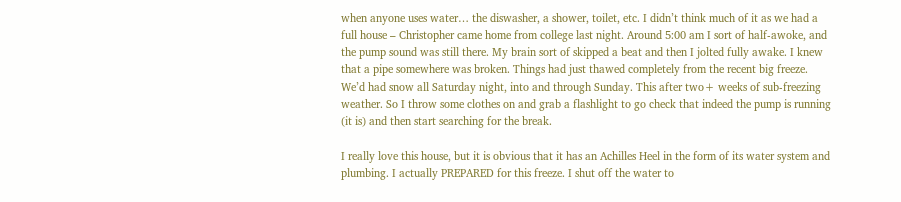when anyone uses water… the diswasher, a shower, toilet, etc. I didn’t think much of it as we had a full house – Christopher came home from college last night. Around 5:00 am I sort of half-awoke, and the pump sound was still there. My brain sort of skipped a beat and then I jolted fully awake. I knew that a pipe somewhere was broken. Things had just thawed completely from the recent big freeze. We’d had snow all Saturday night, into and through Sunday. This after two+ weeks of sub-freezing weather. So I throw some clothes on and grab a flashlight to go check that indeed the pump is running (it is) and then start searching for the break.

I really love this house, but it is obvious that it has an Achilles Heel in the form of its water system and plumbing. I actually PREPARED for this freeze. I shut off the water to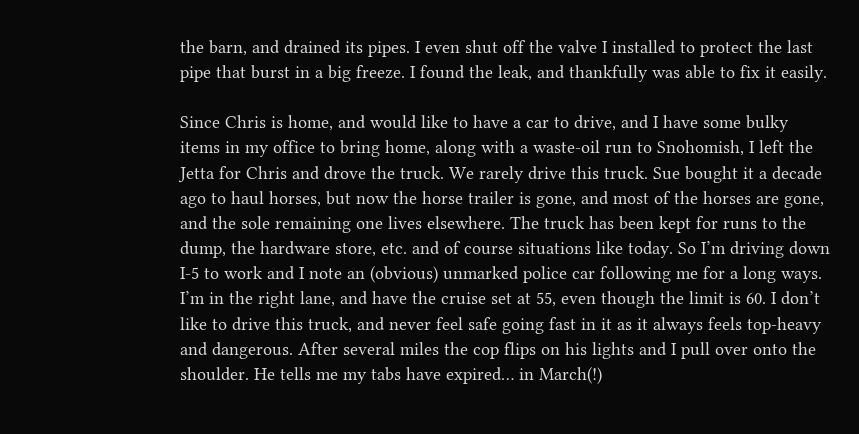the barn, and drained its pipes. I even shut off the valve I installed to protect the last pipe that burst in a big freeze. I found the leak, and thankfully was able to fix it easily.

Since Chris is home, and would like to have a car to drive, and I have some bulky items in my office to bring home, along with a waste-oil run to Snohomish, I left the Jetta for Chris and drove the truck. We rarely drive this truck. Sue bought it a decade ago to haul horses, but now the horse trailer is gone, and most of the horses are gone, and the sole remaining one lives elsewhere. The truck has been kept for runs to the dump, the hardware store, etc. and of course situations like today. So I’m driving down I-5 to work and I note an (obvious) unmarked police car following me for a long ways. I’m in the right lane, and have the cruise set at 55, even though the limit is 60. I don’t like to drive this truck, and never feel safe going fast in it as it always feels top-heavy and dangerous. After several miles the cop flips on his lights and I pull over onto the shoulder. He tells me my tabs have expired… in March(!)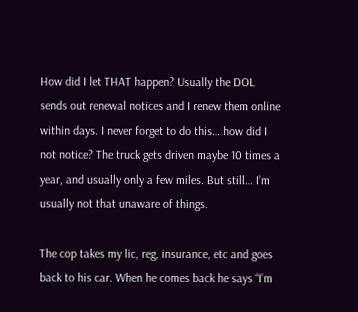How did I let THAT happen? Usually the DOL sends out renewal notices and I renew them online within days. I never forget to do this… how did I not notice? The truck gets driven maybe 10 times a year, and usually only a few miles. But still… I’m usually not that unaware of things.

The cop takes my lic, reg, insurance, etc and goes back to his car. When he comes back he says “I’m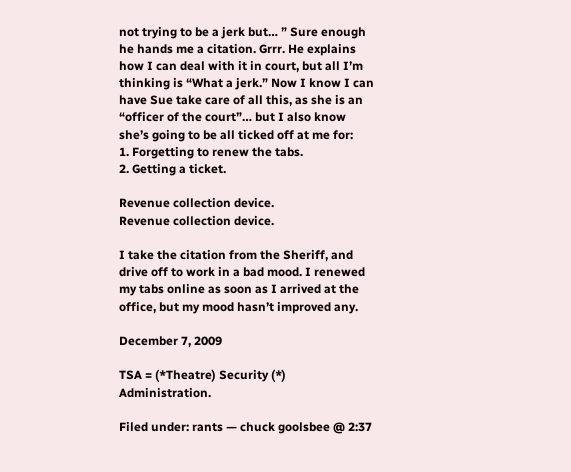not trying to be a jerk but… ” Sure enough he hands me a citation. Grrr. He explains how I can deal with it in court, but all I’m thinking is “What a jerk.” Now I know I can have Sue take care of all this, as she is an “officer of the court”… but I also know she’s going to be all ticked off at me for:
1. Forgetting to renew the tabs.
2. Getting a ticket.

Revenue collection device.
Revenue collection device.

I take the citation from the Sheriff, and drive off to work in a bad mood. I renewed my tabs online as soon as I arrived at the office, but my mood hasn’t improved any.

December 7, 2009

TSA = (*Theatre) Security (*) Administration.

Filed under: rants — chuck goolsbee @ 2:37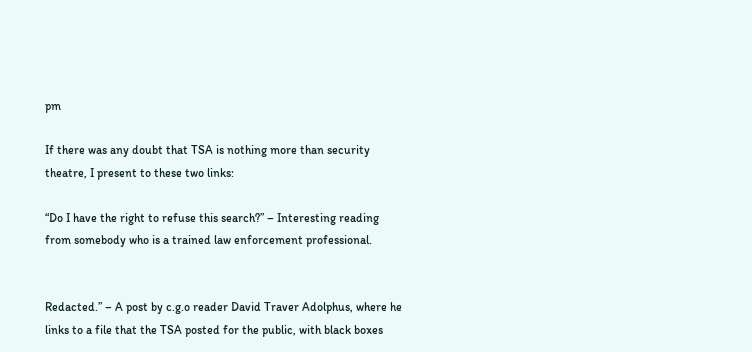pm

If there was any doubt that TSA is nothing more than security theatre, I present to these two links:

“Do I have the right to refuse this search?” – Interesting reading from somebody who is a trained law enforcement professional.


Redacted.” – A post by c.g.o reader David Traver Adolphus, where he links to a file that the TSA posted for the public, with black boxes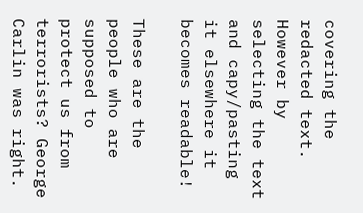covering the redacted text. However by selecting the text and capy/pasting it elsewhere it becomes readable!

These are the people who are supposed to protect us from terrorists? George Carlin was right.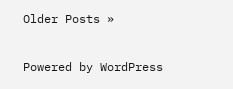Older Posts »

Powered by WordPress